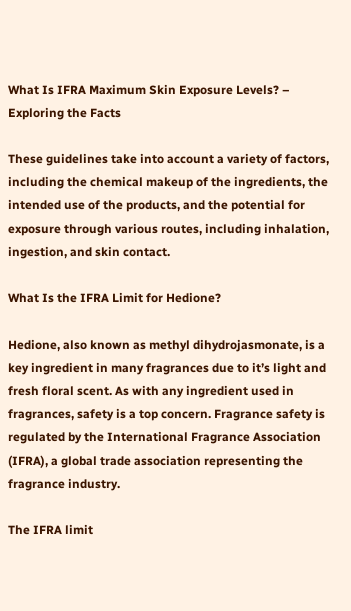What Is IFRA Maximum Skin Exposure Levels? – Exploring the Facts

These guidelines take into account a variety of factors, including the chemical makeup of the ingredients, the intended use of the products, and the potential for exposure through various routes, including inhalation, ingestion, and skin contact.

What Is the IFRA Limit for Hedione?

Hedione, also known as methyl dihydrojasmonate, is a key ingredient in many fragrances due to it’s light and fresh floral scent. As with any ingredient used in fragrances, safety is a top concern. Fragrance safety is regulated by the International Fragrance Association (IFRA), a global trade association representing the fragrance industry.

The IFRA limit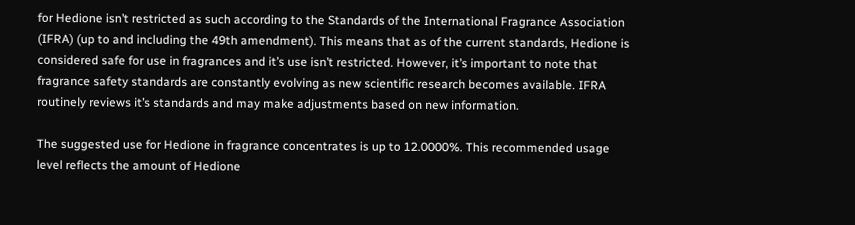for Hedione isn’t restricted as such according to the Standards of the International Fragrance Association (IFRA) (up to and including the 49th amendment). This means that as of the current standards, Hedione is considered safe for use in fragrances and it’s use isn’t restricted. However, it’s important to note that fragrance safety standards are constantly evolving as new scientific research becomes available. IFRA routinely reviews it’s standards and may make adjustments based on new information.

The suggested use for Hedione in fragrance concentrates is up to 12.0000%. This recommended usage level reflects the amount of Hedione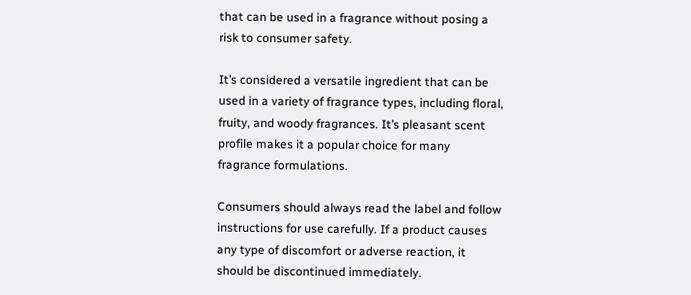that can be used in a fragrance without posing a risk to consumer safety.

It’s considered a versatile ingredient that can be used in a variety of fragrance types, including floral, fruity, and woody fragrances. It’s pleasant scent profile makes it a popular choice for many fragrance formulations.

Consumers should always read the label and follow instructions for use carefully. If a product causes any type of discomfort or adverse reaction, it should be discontinued immediately.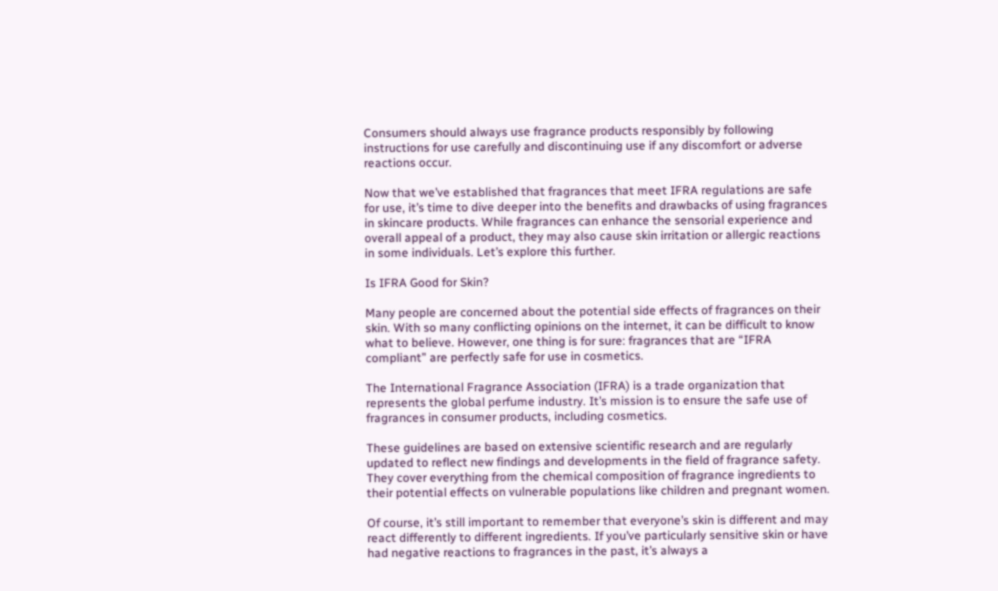Consumers should always use fragrance products responsibly by following instructions for use carefully and discontinuing use if any discomfort or adverse reactions occur.

Now that we’ve established that fragrances that meet IFRA regulations are safe for use, it’s time to dive deeper into the benefits and drawbacks of using fragrances in skincare products. While fragrances can enhance the sensorial experience and overall appeal of a product, they may also cause skin irritation or allergic reactions in some individuals. Let’s explore this further.

Is IFRA Good for Skin?

Many people are concerned about the potential side effects of fragrances on their skin. With so many conflicting opinions on the internet, it can be difficult to know what to believe. However, one thing is for sure: fragrances that are “IFRA compliant” are perfectly safe for use in cosmetics.

The International Fragrance Association (IFRA) is a trade organization that represents the global perfume industry. It’s mission is to ensure the safe use of fragrances in consumer products, including cosmetics.

These guidelines are based on extensive scientific research and are regularly updated to reflect new findings and developments in the field of fragrance safety. They cover everything from the chemical composition of fragrance ingredients to their potential effects on vulnerable populations like children and pregnant women.

Of course, it’s still important to remember that everyone’s skin is different and may react differently to different ingredients. If you’ve particularly sensitive skin or have had negative reactions to fragrances in the past, it’s always a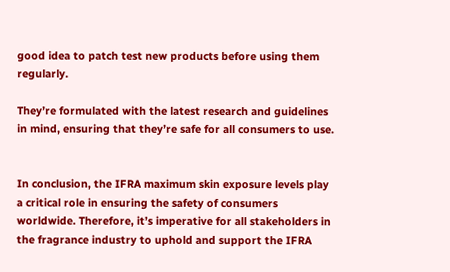good idea to patch test new products before using them regularly.

They’re formulated with the latest research and guidelines in mind, ensuring that they’re safe for all consumers to use.


In conclusion, the IFRA maximum skin exposure levels play a critical role in ensuring the safety of consumers worldwide. Therefore, it’s imperative for all stakeholders in the fragrance industry to uphold and support the IFRA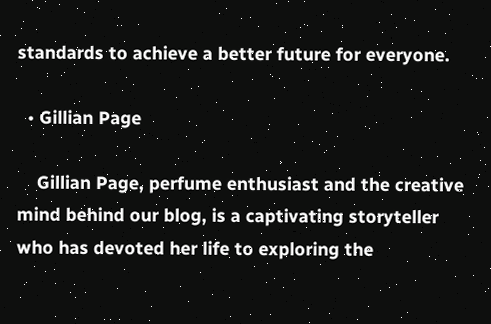standards to achieve a better future for everyone.

  • Gillian Page

    Gillian Page, perfume enthusiast and the creative mind behind our blog, is a captivating storyteller who has devoted her life to exploring the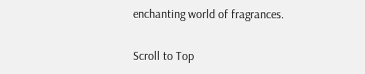enchanting world of fragrances.

Scroll to Top